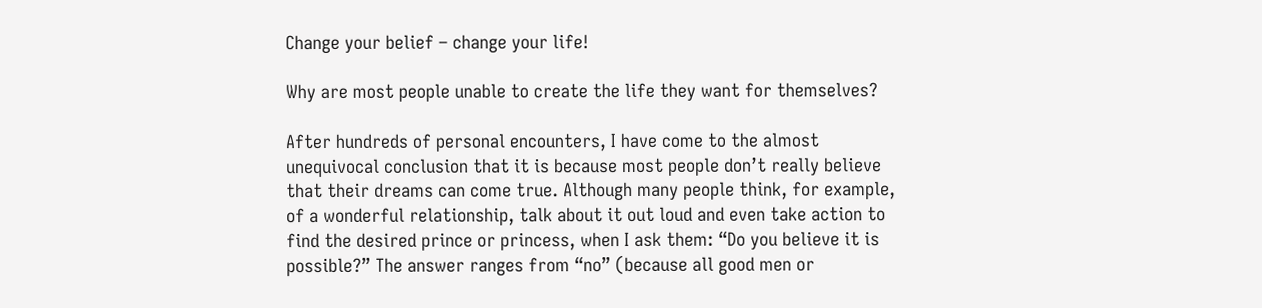Change your belief – change your life!

Why are most people unable to create the life they want for themselves?

After hundreds of personal encounters, I have come to the almost unequivocal conclusion that it is because most people don’t really believe that their dreams can come true. Although many people think, for example, of a wonderful relationship, talk about it out loud and even take action to find the desired prince or princess, when I ask them: “Do you believe it is possible?” The answer ranges from “no” (because all good men or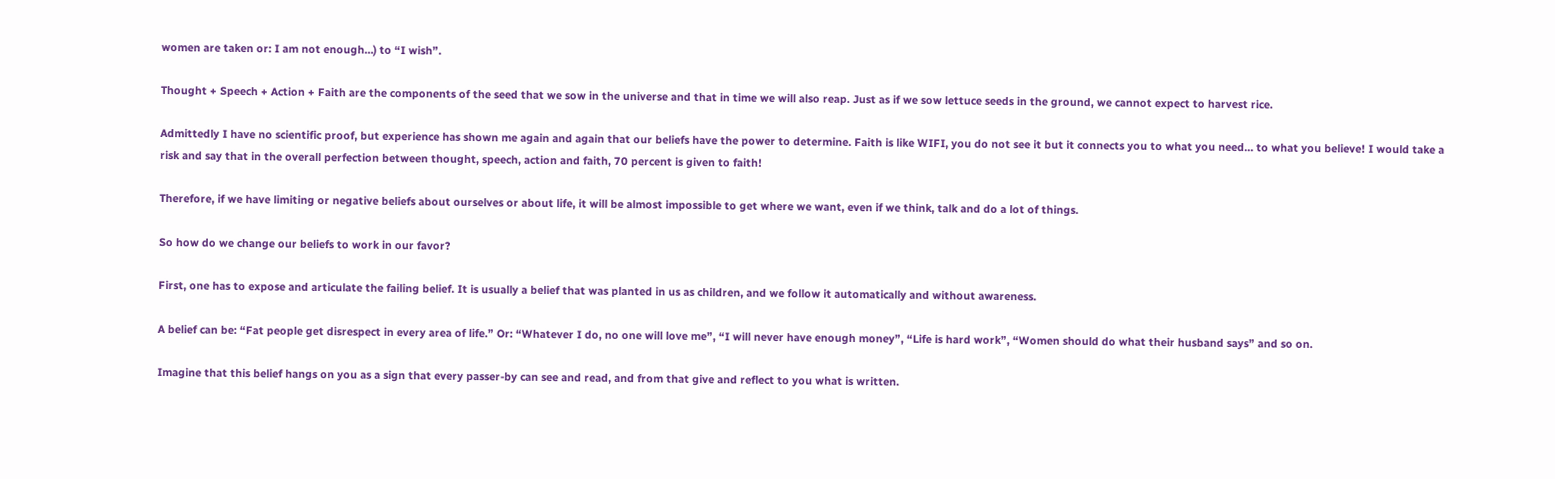women are taken or: I am not enough…) to “I wish”.

Thought + Speech + Action + Faith are the components of the seed that we sow in the universe and that in time we will also reap. Just as if we sow lettuce seeds in the ground, we cannot expect to harvest rice.

Admittedly I have no scientific proof, but experience has shown me again and again that our beliefs have the power to determine. Faith is like WIFI, you do not see it but it connects you to what you need… to what you believe! I would take a risk and say that in the overall perfection between thought, speech, action and faith, 70 percent is given to faith!

Therefore, if we have limiting or negative beliefs about ourselves or about life, it will be almost impossible to get where we want, even if we think, talk and do a lot of things.

So how do we change our beliefs to work in our favor?

First, one has to expose and articulate the failing belief. It is usually a belief that was planted in us as children, and we follow it automatically and without awareness.

A belief can be: “Fat people get disrespect in every area of life.” Or: “Whatever I do, no one will love me”, “I will never have enough money”, “Life is hard work”, “Women should do what their husband says” and so on.

Imagine that this belief hangs on you as a sign that every passer-by can see and read, and from that give and reflect to you what is written.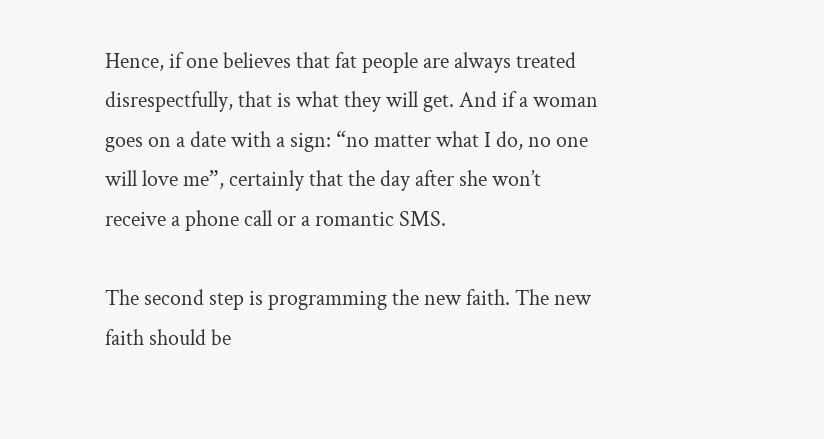Hence, if one believes that fat people are always treated disrespectfully, that is what they will get. And if a woman goes on a date with a sign: “no matter what I do, no one will love me”, certainly that the day after she won’t receive a phone call or a romantic SMS.

The second step is programming the new faith. The new faith should be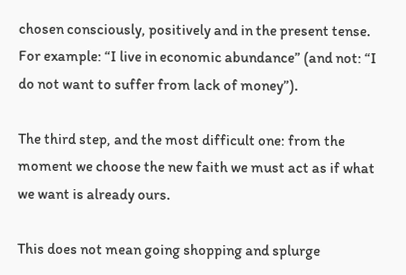chosen consciously, positively and in the present tense. For example: “I live in economic abundance” (and not: “I do not want to suffer from lack of money”).

The third step, and the most difficult one: from the moment we choose the new faith we must act as if what we want is already ours.

This does not mean going shopping and splurge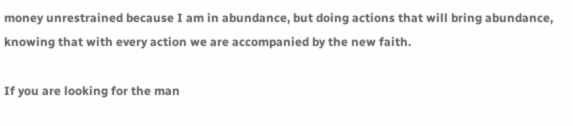money unrestrained because I am in abundance, but doing actions that will bring abundance, knowing that with every action we are accompanied by the new faith.

If you are looking for the man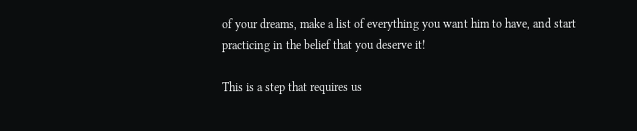of your dreams, make a list of everything you want him to have, and start practicing in the belief that you deserve it!

This is a step that requires us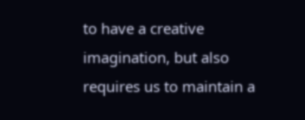to have a creative imagination, but also requires us to maintain a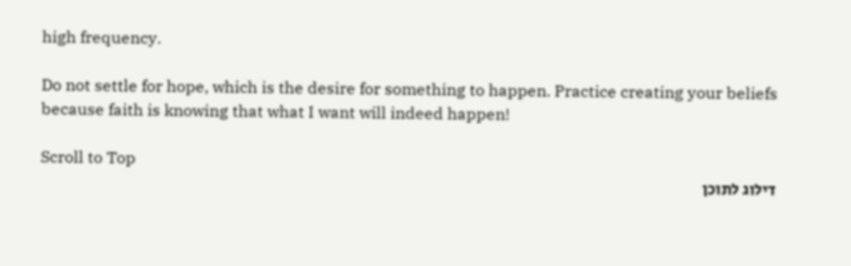high frequency.

Do not settle for hope, which is the desire for something to happen. Practice creating your beliefs because faith is knowing that what I want will indeed happen!

Scroll to Top
דילוג לתוכן